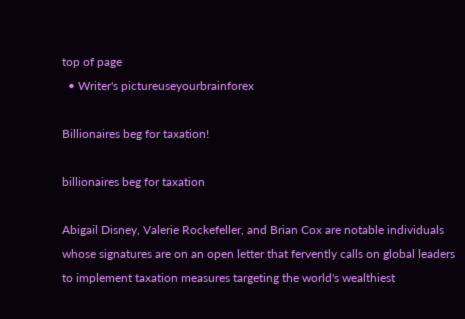top of page
  • Writer's pictureuseyourbrainforex

Billionaires beg for taxation!

billionaires beg for taxation

Abigail Disney, Valerie Rockefeller, and Brian Cox are notable individuals whose signatures are on an open letter that fervently calls on global leaders to implement taxation measures targeting the world's wealthiest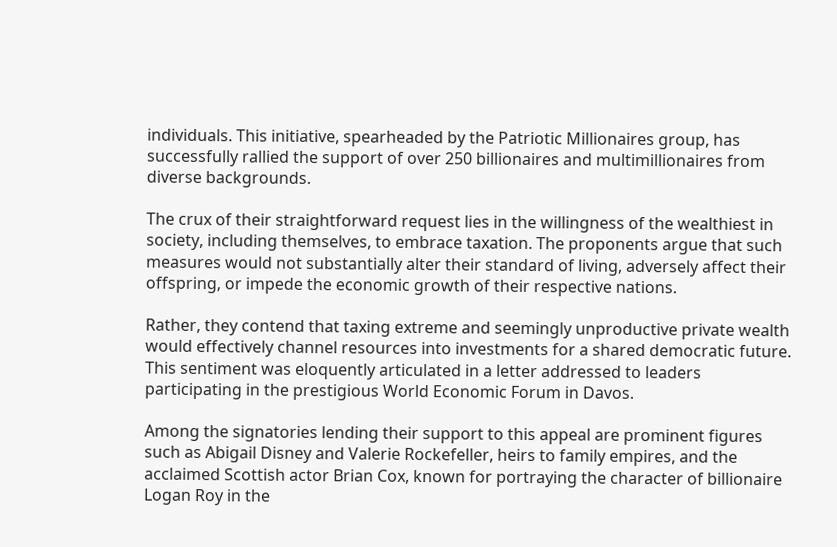individuals. This initiative, spearheaded by the Patriotic Millionaires group, has successfully rallied the support of over 250 billionaires and multimillionaires from diverse backgrounds.

The crux of their straightforward request lies in the willingness of the wealthiest in society, including themselves, to embrace taxation. The proponents argue that such measures would not substantially alter their standard of living, adversely affect their offspring, or impede the economic growth of their respective nations.

Rather, they contend that taxing extreme and seemingly unproductive private wealth would effectively channel resources into investments for a shared democratic future. This sentiment was eloquently articulated in a letter addressed to leaders participating in the prestigious World Economic Forum in Davos.

Among the signatories lending their support to this appeal are prominent figures such as Abigail Disney and Valerie Rockefeller, heirs to family empires, and the acclaimed Scottish actor Brian Cox, known for portraying the character of billionaire Logan Roy in the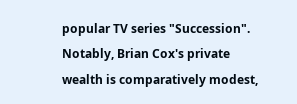popular TV series "Succession". Notably, Brian Cox's private wealth is comparatively modest,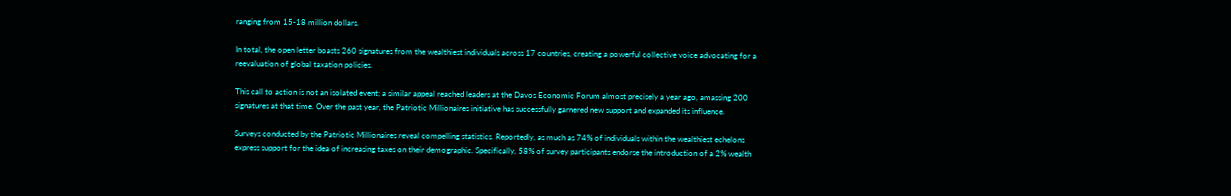ranging from 15-18 million dollars.

In total, the open letter boasts 260 signatures from the wealthiest individuals across 17 countries, creating a powerful collective voice advocating for a reevaluation of global taxation policies.

This call to action is not an isolated event; a similar appeal reached leaders at the Davos Economic Forum almost precisely a year ago, amassing 200 signatures at that time. Over the past year, the Patriotic Millionaires initiative has successfully garnered new support and expanded its influence.

Surveys conducted by the Patriotic Millionaires reveal compelling statistics. Reportedly, as much as 74% of individuals within the wealthiest echelons express support for the idea of increasing taxes on their demographic. Specifically, 58% of survey participants endorse the introduction of a 2% wealth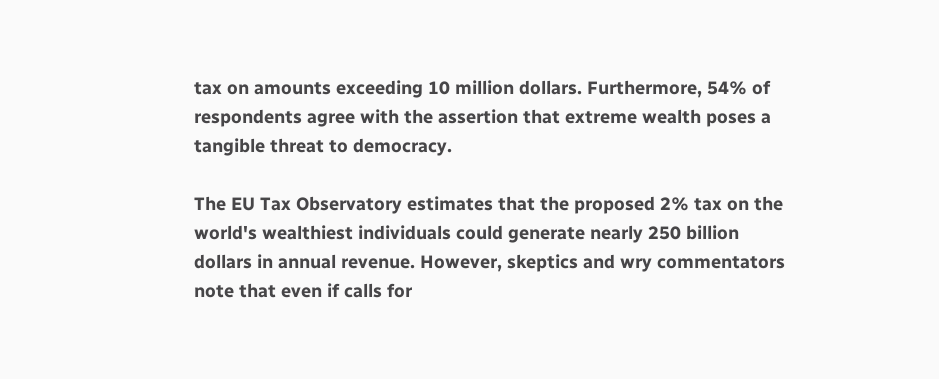tax on amounts exceeding 10 million dollars. Furthermore, 54% of respondents agree with the assertion that extreme wealth poses a tangible threat to democracy.

The EU Tax Observatory estimates that the proposed 2% tax on the world's wealthiest individuals could generate nearly 250 billion dollars in annual revenue. However, skeptics and wry commentators note that even if calls for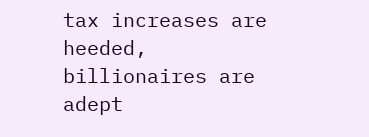tax increases are heeded, billionaires are adept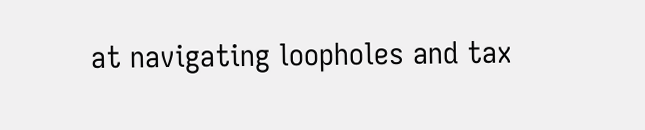at navigating loopholes and tax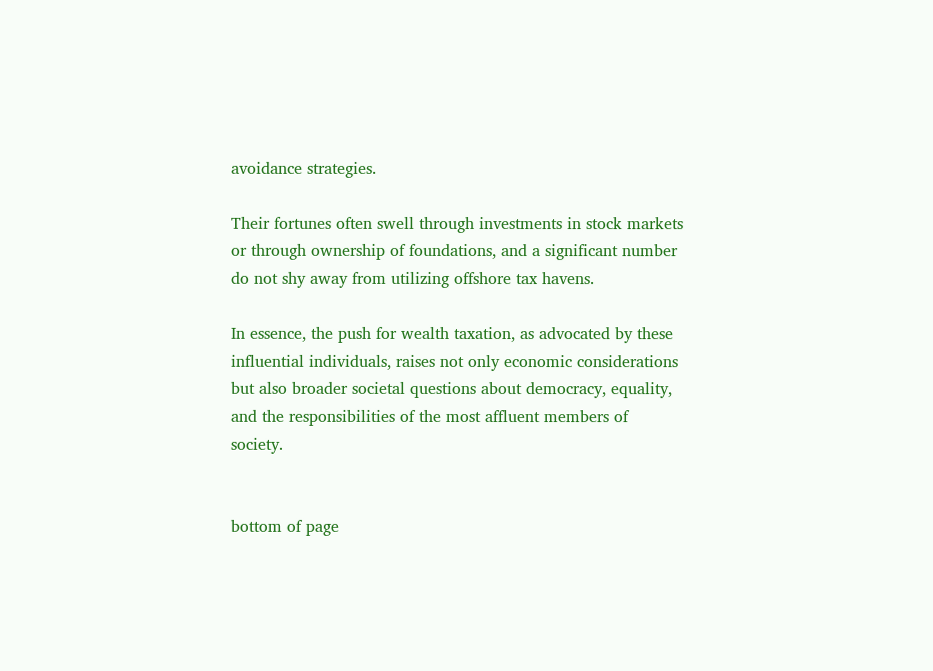avoidance strategies.

Their fortunes often swell through investments in stock markets or through ownership of foundations, and a significant number do not shy away from utilizing offshore tax havens.

In essence, the push for wealth taxation, as advocated by these influential individuals, raises not only economic considerations but also broader societal questions about democracy, equality, and the responsibilities of the most affluent members of society.


bottom of page